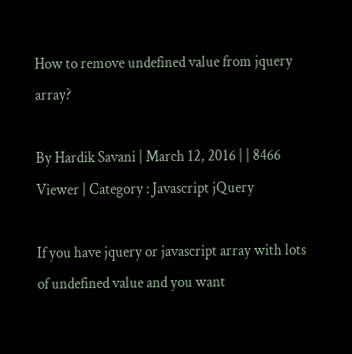How to remove undefined value from jquery array?

By Hardik Savani | March 12, 2016 | | 8466 Viewer | Category : Javascript jQuery

If you have jquery or javascript array with lots of undefined value and you want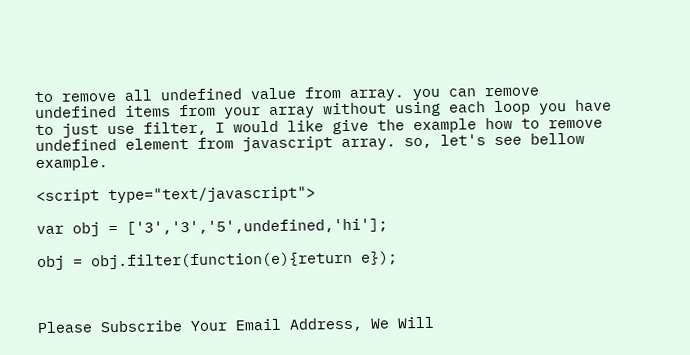to remove all undefined value from array. you can remove undefined items from your array without using each loop you have to just use filter, I would like give the example how to remove undefined element from javascript array. so, let's see bellow example.

<script type="text/javascript">

var obj = ['3','3','5',undefined,'hi'];

obj = obj.filter(function(e){return e});



Please Subscribe Your Email Address, We Will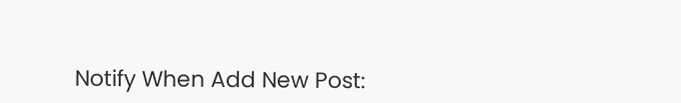Notify When Add New Post: